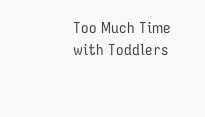Too Much Time with Toddlers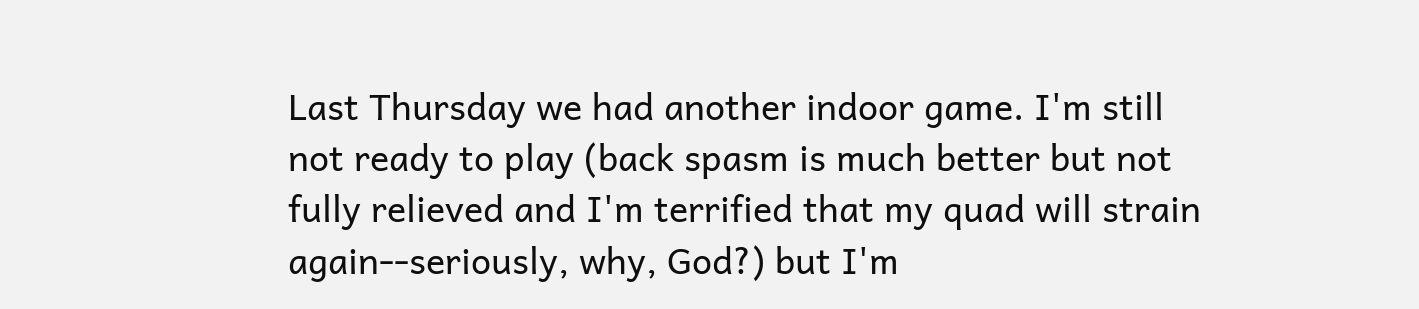Last Thursday we had another indoor game. I'm still not ready to play (back spasm is much better but not fully relieved and I'm terrified that my quad will strain again--seriously, why, God?) but I'm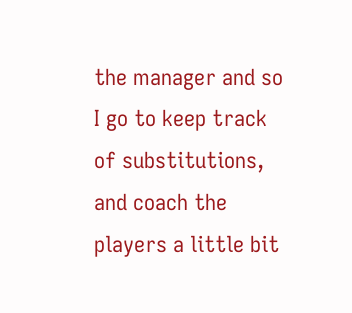the manager and so I go to keep track of substitutions, and coach the players a little bit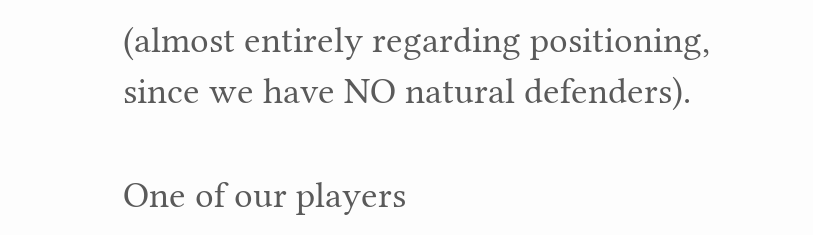(almost entirely regarding positioning, since we have NO natural defenders).

One of our players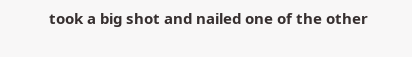took a big shot and nailed one of the other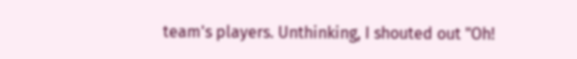team's players. Unthinking, I shouted out "Oh!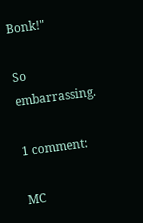Bonk!"

So embarrassing.

1 comment:

MC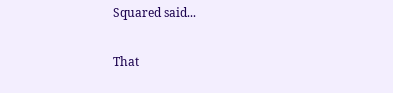Squared said...

That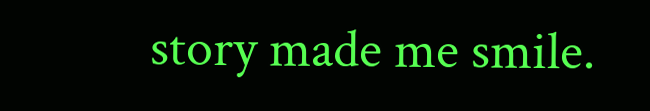story made me smile.